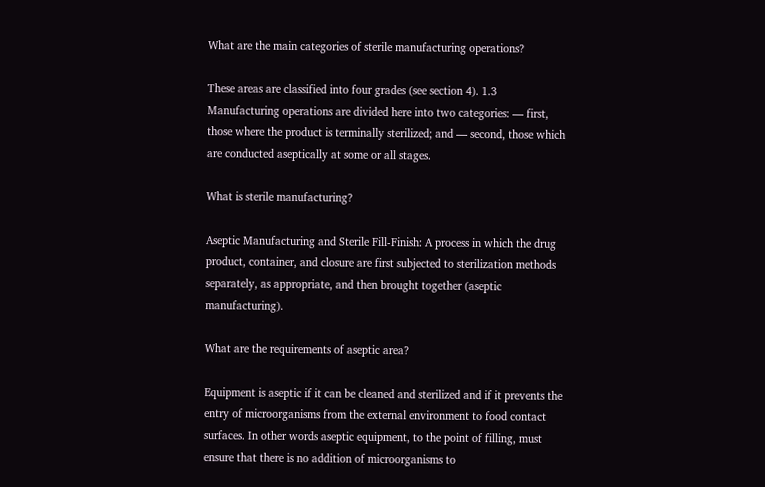What are the main categories of sterile manufacturing operations?

These areas are classified into four grades (see section 4). 1.3 Manufacturing operations are divided here into two categories: — first, those where the product is terminally sterilized; and — second, those which are conducted aseptically at some or all stages.

What is sterile manufacturing?

Aseptic Manufacturing and Sterile Fill-Finish: A process in which the drug product, container, and closure are first subjected to sterilization methods separately, as appropriate, and then brought together (aseptic manufacturing).

What are the requirements of aseptic area?

Equipment is aseptic if it can be cleaned and sterilized and if it prevents the entry of microorganisms from the external environment to food contact surfaces. In other words aseptic equipment, to the point of filling, must ensure that there is no addition of microorganisms to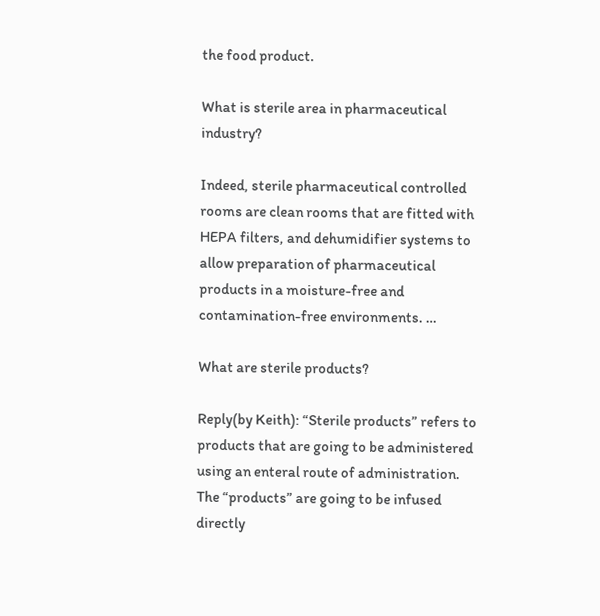the food product.

What is sterile area in pharmaceutical industry?

Indeed, sterile pharmaceutical controlled rooms are clean rooms that are fitted with HEPA filters, and dehumidifier systems to allow preparation of pharmaceutical products in a moisture-free and contamination-free environments. …

What are sterile products?

Reply(by Keith): “Sterile products” refers to products that are going to be administered using an enteral route of administration. The “products” are going to be infused directly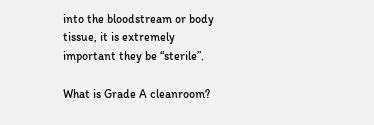into the bloodstream or body tissue, it is extremely important they be “sterile”.

What is Grade A cleanroom?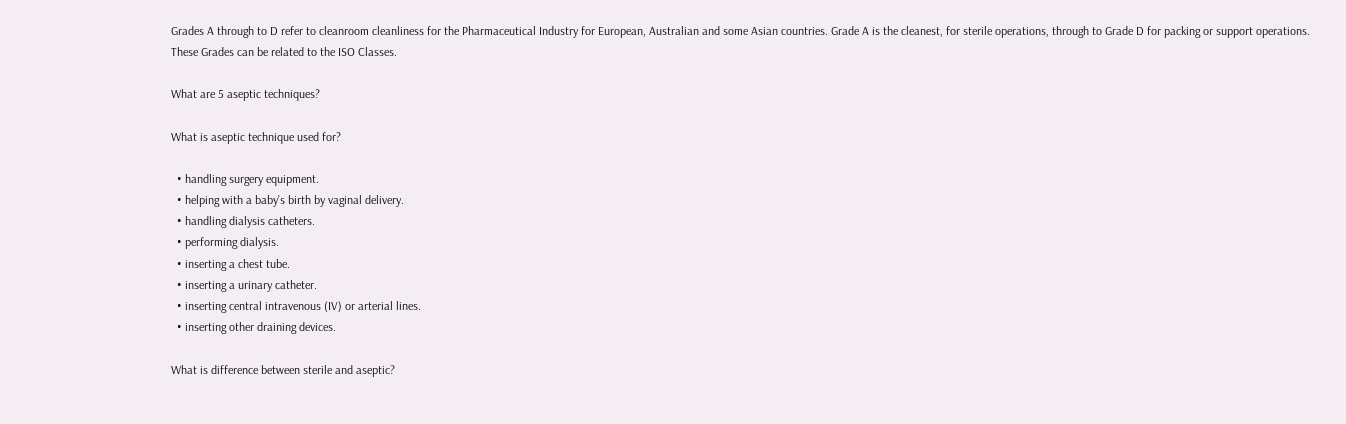Grades A through to D refer to cleanroom cleanliness for the Pharmaceutical Industry for European, Australian and some Asian countries. Grade A is the cleanest, for sterile operations, through to Grade D for packing or support operations. These Grades can be related to the ISO Classes.

What are 5 aseptic techniques?

What is aseptic technique used for?

  • handling surgery equipment.
  • helping with a baby’s birth by vaginal delivery.
  • handling dialysis catheters.
  • performing dialysis.
  • inserting a chest tube.
  • inserting a urinary catheter.
  • inserting central intravenous (IV) or arterial lines.
  • inserting other draining devices.

What is difference between sterile and aseptic?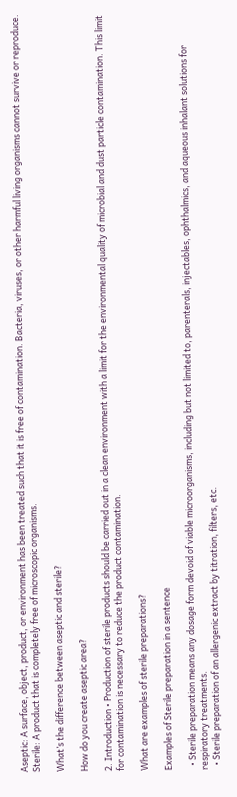Aseptic: A surface, object, product, or environment has been treated such that it is free of contamination. Bacteria, viruses, or other harmful living organisms cannot survive or reproduce. Sterile: A product that is completely free of microscopic organisms.

What’s the difference between aseptic and sterile?

How do you create aseptic area?

2. Introduction • Production of sterile products should be carried out in a clean environment with a limit for the environmental quality of microbial and dust particle contamination. This limit for contamination is necessary to reduce the product contamination.

What are examples of sterile preparations?

Examples of Sterile preparation in a sentence

  • Sterile preparation means any dosage form devoid of viable microorganisms, including but not limited to, parenterals, injectables, ophthalmics, and aqueous inhalant solutions for respiratory treatments.
  • Sterile preparation of an allergenic extract by titration, filters, etc.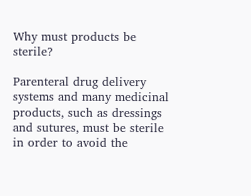Why must products be sterile?

Parenteral drug delivery systems and many medicinal products, such as dressings and sutures, must be sterile in order to avoid the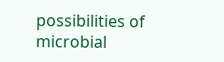possibilities of microbial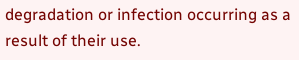degradation or infection occurring as a result of their use.